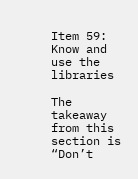Item 59: Know and use the libraries

The takeaway from this section is “Don’t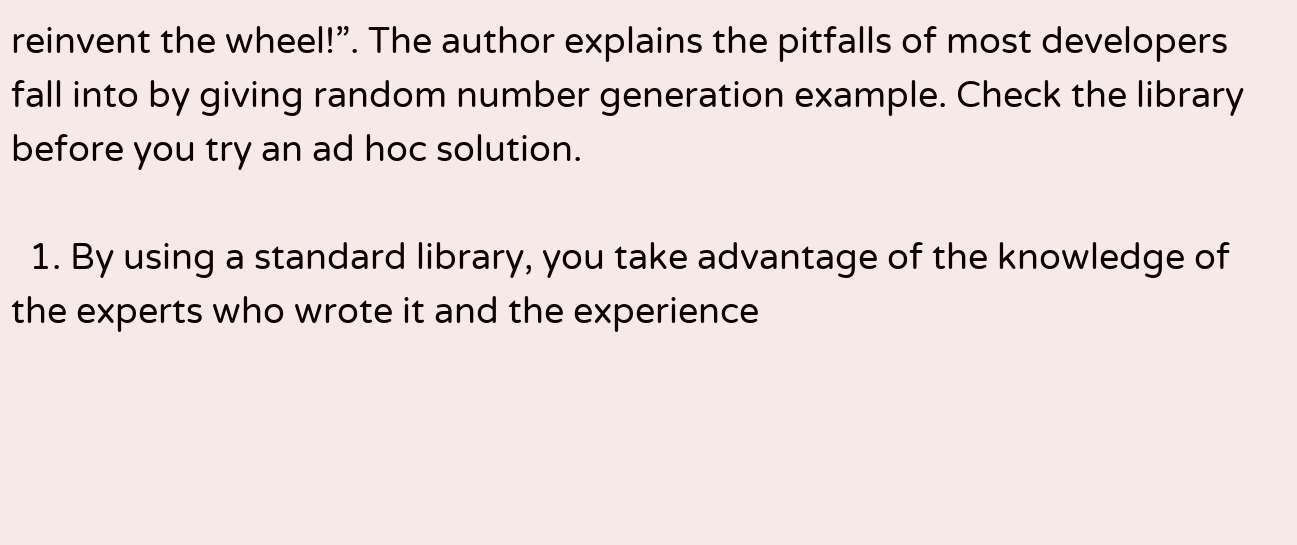reinvent the wheel!”. The author explains the pitfalls of most developers fall into by giving random number generation example. Check the library before you try an ad hoc solution.

  1. By using a standard library, you take advantage of the knowledge of the experts who wrote it and the experience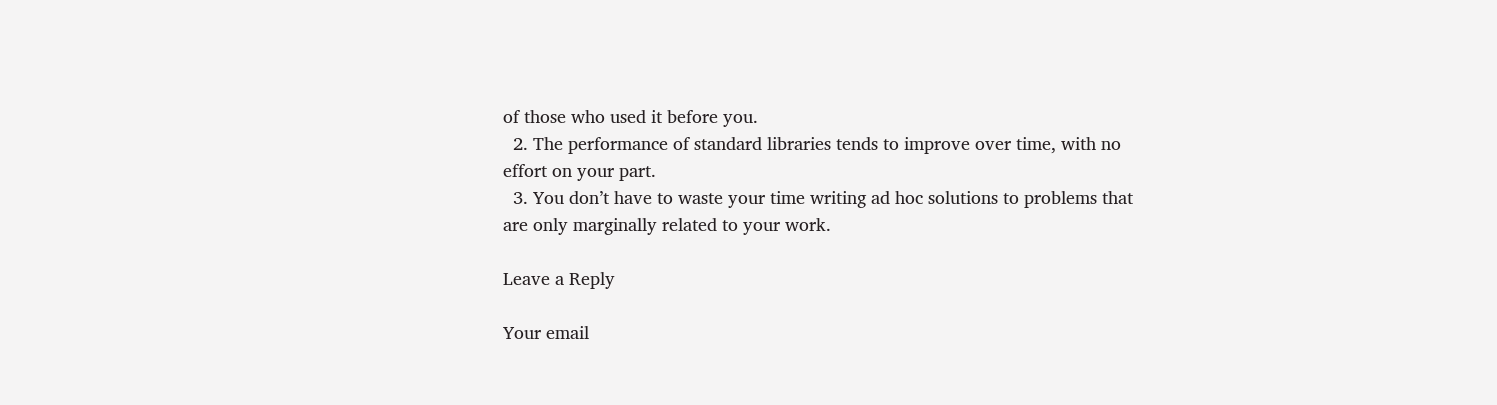of those who used it before you.
  2. The performance of standard libraries tends to improve over time, with no effort on your part.
  3. You don’t have to waste your time writing ad hoc solutions to problems that are only marginally related to your work.

Leave a Reply

Your email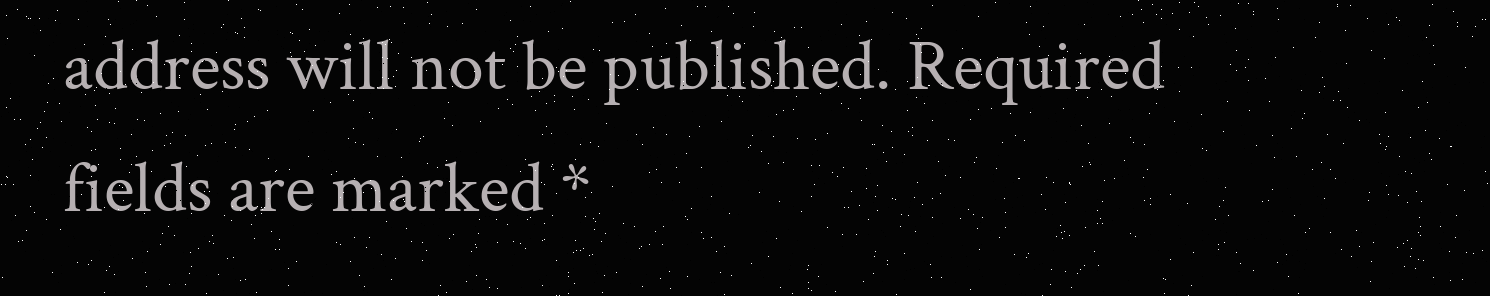address will not be published. Required fields are marked *